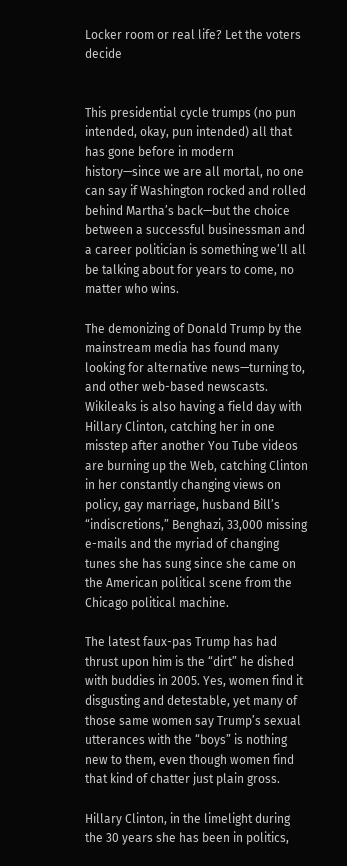Locker room or real life? Let the voters decide


This presidential cycle trumps (no pun intended, okay, pun intended) all that has gone before in modern history—since we are all mortal, no one can say if Washington rocked and rolled behind Martha’s back—but the choice between a successful businessman and a career politician is something we’ll all be talking about for years to come, no matter who wins.

The demonizing of Donald Trump by the mainstream media has found many looking for alternative news—turning to, and other web-based newscasts. Wikileaks is also having a field day with Hillary Clinton, catching her in one misstep after another You Tube videos are burning up the Web, catching Clinton in her constantly changing views on policy, gay marriage, husband Bill’s “indiscretions,” Benghazi, 33,000 missing e-mails and the myriad of changing tunes she has sung since she came on the American political scene from the Chicago political machine.

The latest faux-pas Trump has had thrust upon him is the “dirt” he dished with buddies in 2005. Yes, women find it disgusting and detestable, yet many of those same women say Trump’s sexual utterances with the “boys” is nothing new to them, even though women find that kind of chatter just plain gross.

Hillary Clinton, in the limelight during the 30 years she has been in politics,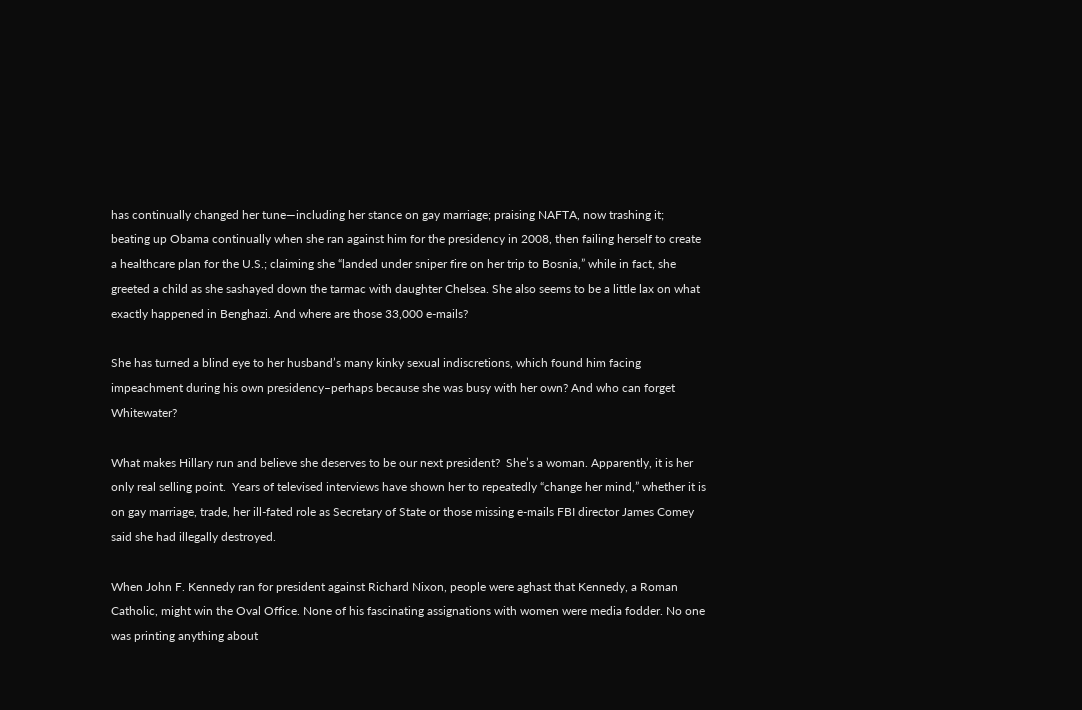has continually changed her tune—including her stance on gay marriage; praising NAFTA, now trashing it;  beating up Obama continually when she ran against him for the presidency in 2008, then failing herself to create a healthcare plan for the U.S.; claiming she “landed under sniper fire on her trip to Bosnia,” while in fact, she greeted a child as she sashayed down the tarmac with daughter Chelsea. She also seems to be a little lax on what exactly happened in Benghazi. And where are those 33,000 e-mails?

She has turned a blind eye to her husband’s many kinky sexual indiscretions, which found him facing impeachment during his own presidency–perhaps because she was busy with her own? And who can forget Whitewater?

What makes Hillary run and believe she deserves to be our next president?  She’s a woman. Apparently, it is her only real selling point.  Years of televised interviews have shown her to repeatedly “change her mind,” whether it is on gay marriage, trade, her ill-fated role as Secretary of State or those missing e-mails FBI director James Comey said she had illegally destroyed.

When John F. Kennedy ran for president against Richard Nixon, people were aghast that Kennedy, a Roman Catholic, might win the Oval Office. None of his fascinating assignations with women were media fodder. No one was printing anything about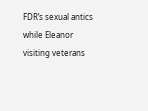FDR’s sexual antics while Eleanor visiting veterans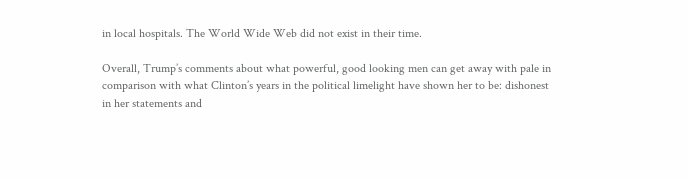in local hospitals. The World Wide Web did not exist in their time.

Overall, Trump’s comments about what powerful, good looking men can get away with pale in comparison with what Clinton’s years in the political limelight have shown her to be: dishonest in her statements and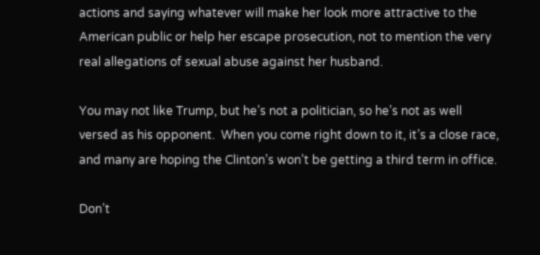actions and saying whatever will make her look more attractive to the American public or help her escape prosecution, not to mention the very real allegations of sexual abuse against her husband.

You may not like Trump, but he’s not a politician, so he’s not as well versed as his opponent.  When you come right down to it, it’s a close race, and many are hoping the Clinton’s won’t be getting a third term in office.

Don’t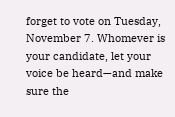forget to vote on Tuesday, November 7. Whomever is your candidate, let your voice be heard—and make sure the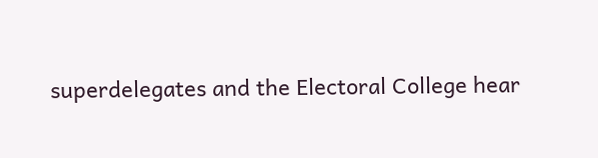superdelegates and the Electoral College hear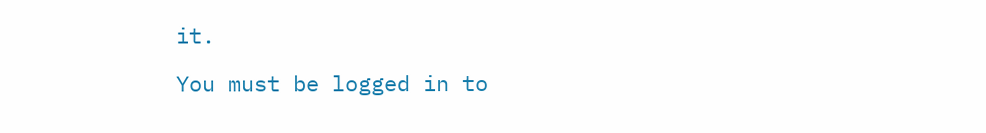it.

You must be logged in to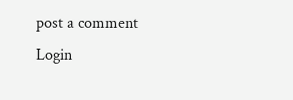post a comment Login